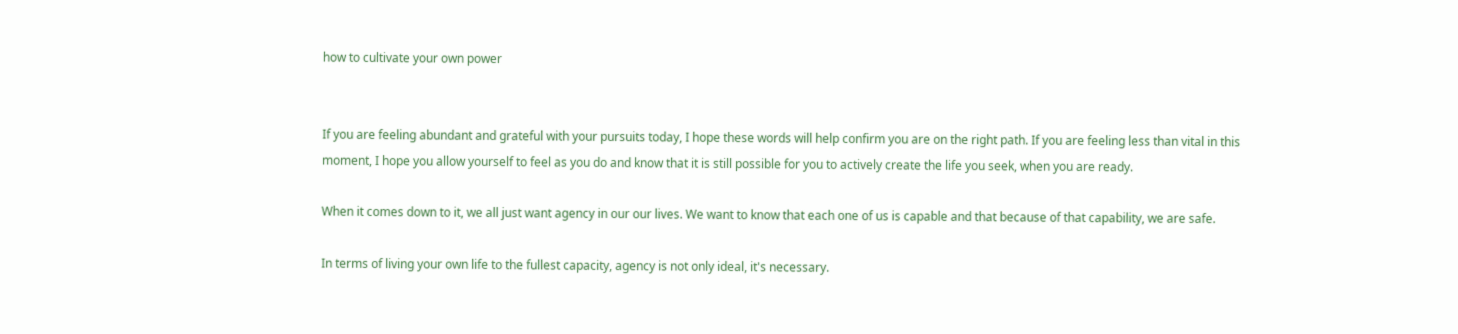how to cultivate your own power


If you are feeling abundant and grateful with your pursuits today, I hope these words will help confirm you are on the right path. If you are feeling less than vital in this moment, I hope you allow yourself to feel as you do and know that it is still possible for you to actively create the life you seek, when you are ready.

When it comes down to it, we all just want agency in our our lives. We want to know that each one of us is capable and that because of that capability, we are safe.

In terms of living your own life to the fullest capacity, agency is not only ideal, it's necessary.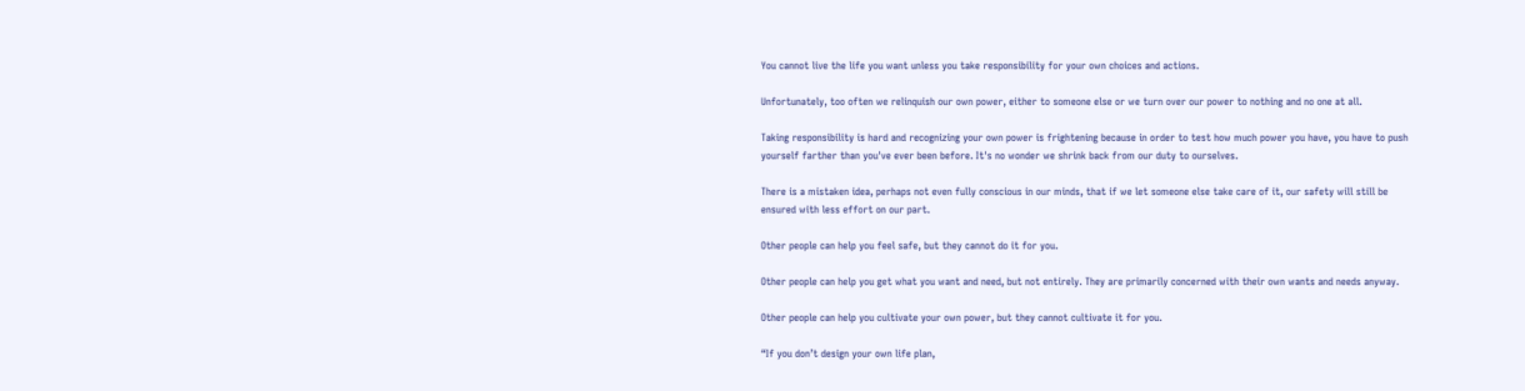You cannot live the life you want unless you take responsibility for your own choices and actions.

Unfortunately, too often we relinquish our own power, either to someone else or we turn over our power to nothing and no one at all.

Taking responsibility is hard and recognizing your own power is frightening because in order to test how much power you have, you have to push yourself farther than you've ever been before. It's no wonder we shrink back from our duty to ourselves.

There is a mistaken idea, perhaps not even fully conscious in our minds, that if we let someone else take care of it, our safety will still be ensured with less effort on our part.

Other people can help you feel safe, but they cannot do it for you.

Other people can help you get what you want and need, but not entirely. They are primarily concerned with their own wants and needs anyway.

Other people can help you cultivate your own power, but they cannot cultivate it for you.

“If you don’t design your own life plan,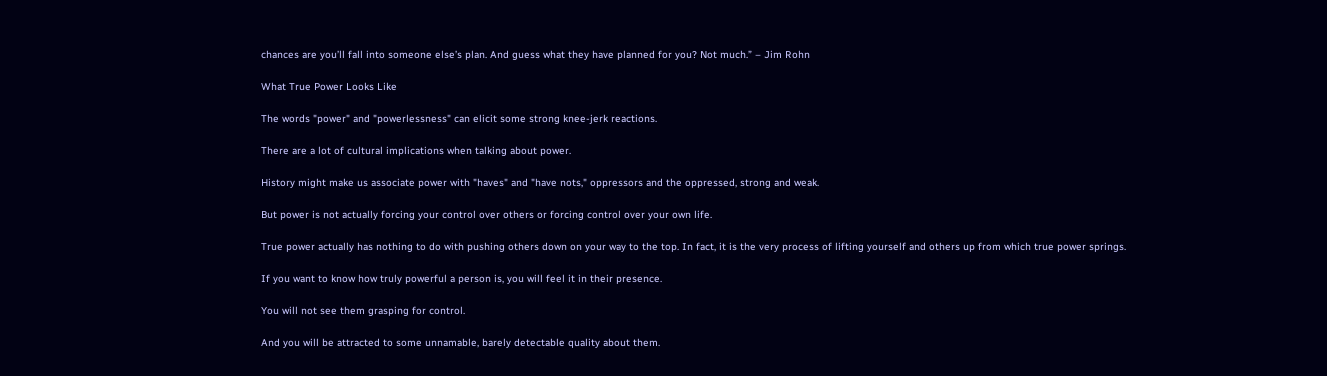chances are you’ll fall into someone else’s plan. And guess what they have planned for you? Not much.” – Jim Rohn

What True Power Looks Like

The words "power" and "powerlessness" can elicit some strong knee-jerk reactions.

There are a lot of cultural implications when talking about power.

History might make us associate power with "haves" and "have nots," oppressors and the oppressed, strong and weak.

But power is not actually forcing your control over others or forcing control over your own life.

True power actually has nothing to do with pushing others down on your way to the top. In fact, it is the very process of lifting yourself and others up from which true power springs.

If you want to know how truly powerful a person is, you will feel it in their presence.

You will not see them grasping for control.

And you will be attracted to some unnamable, barely detectable quality about them.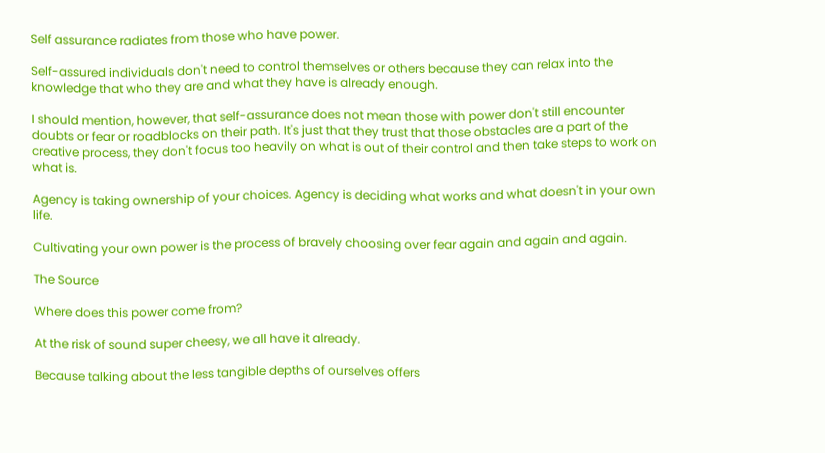Self assurance radiates from those who have power.

Self-assured individuals don't need to control themselves or others because they can relax into the knowledge that who they are and what they have is already enough.

I should mention, however, that self-assurance does not mean those with power don't still encounter doubts or fear or roadblocks on their path. It's just that they trust that those obstacles are a part of the creative process, they don't focus too heavily on what is out of their control and then take steps to work on what is.

Agency is taking ownership of your choices. Agency is deciding what works and what doesn't in your own life.

Cultivating your own power is the process of bravely choosing over fear again and again and again.

The Source

Where does this power come from?

At the risk of sound super cheesy, we all have it already.

Because talking about the less tangible depths of ourselves offers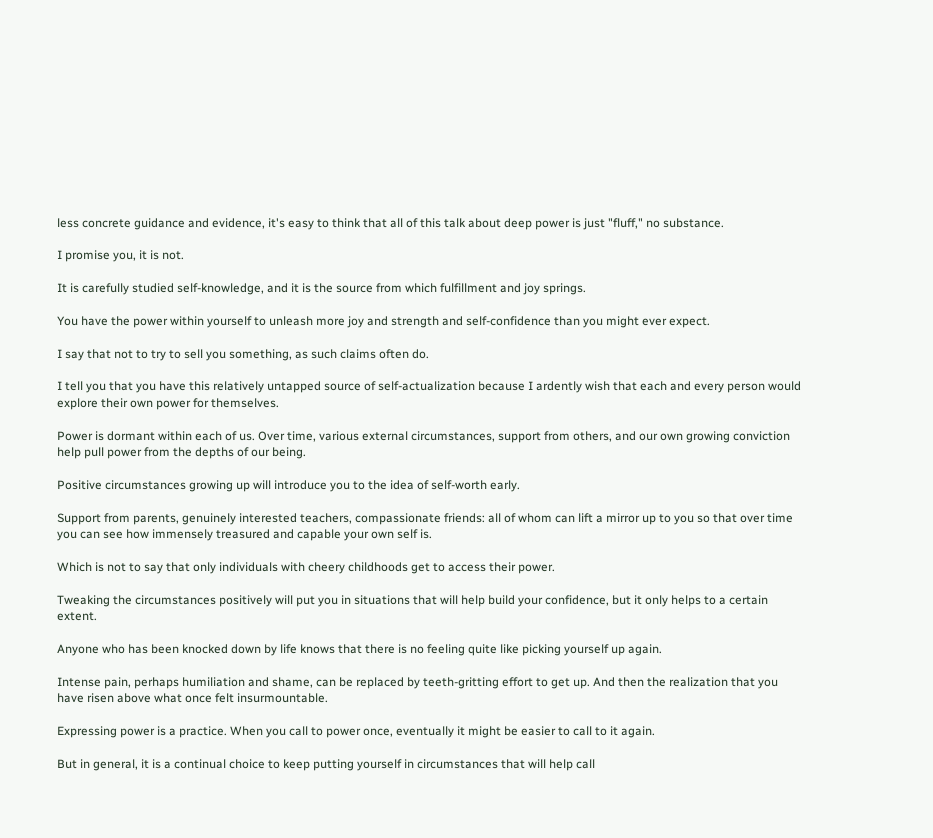less concrete guidance and evidence, it's easy to think that all of this talk about deep power is just "fluff," no substance.

I promise you, it is not.

It is carefully studied self-knowledge, and it is the source from which fulfillment and joy springs.

You have the power within yourself to unleash more joy and strength and self-confidence than you might ever expect.

I say that not to try to sell you something, as such claims often do.

I tell you that you have this relatively untapped source of self-actualization because I ardently wish that each and every person would explore their own power for themselves.

Power is dormant within each of us. Over time, various external circumstances, support from others, and our own growing conviction help pull power from the depths of our being.

Positive circumstances growing up will introduce you to the idea of self-worth early.

Support from parents, genuinely interested teachers, compassionate friends: all of whom can lift a mirror up to you so that over time you can see how immensely treasured and capable your own self is.

Which is not to say that only individuals with cheery childhoods get to access their power.

Tweaking the circumstances positively will put you in situations that will help build your confidence, but it only helps to a certain extent.

Anyone who has been knocked down by life knows that there is no feeling quite like picking yourself up again.

Intense pain, perhaps humiliation and shame, can be replaced by teeth-gritting effort to get up. And then the realization that you have risen above what once felt insurmountable.

Expressing power is a practice. When you call to power once, eventually it might be easier to call to it again.

But in general, it is a continual choice to keep putting yourself in circumstances that will help call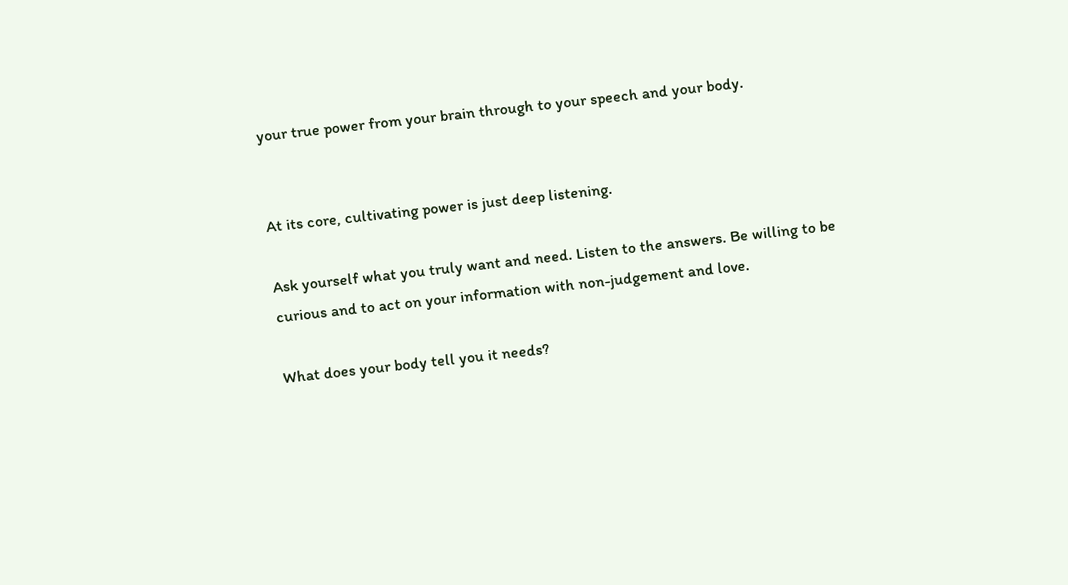your true power from your brain through to your speech and your body.


At its core, cultivating power is just deep listening.

Ask yourself what you truly want and need. Listen to the answers. Be willing to be curious and to act on your information with non-judgement and love.

What does your body tell you it needs?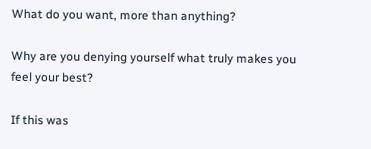What do you want, more than anything?

Why are you denying yourself what truly makes you feel your best?

If this was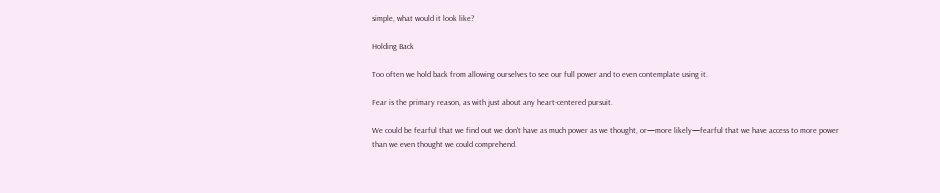simple, what would it look like?

Holding Back

Too often we hold back from allowing ourselves to see our full power and to even contemplate using it.

Fear is the primary reason, as with just about any heart-centered pursuit.

We could be fearful that we find out we don't have as much power as we thought, or—more likely—fearful that we have access to more power than we even thought we could comprehend.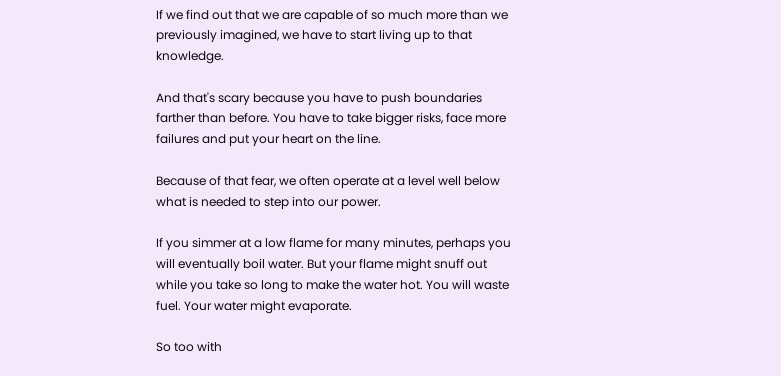If we find out that we are capable of so much more than we previously imagined, we have to start living up to that knowledge.

And that's scary because you have to push boundaries farther than before. You have to take bigger risks, face more failures and put your heart on the line.

Because of that fear, we often operate at a level well below what is needed to step into our power.

If you simmer at a low flame for many minutes, perhaps you will eventually boil water. But your flame might snuff out while you take so long to make the water hot. You will waste fuel. Your water might evaporate.

So too with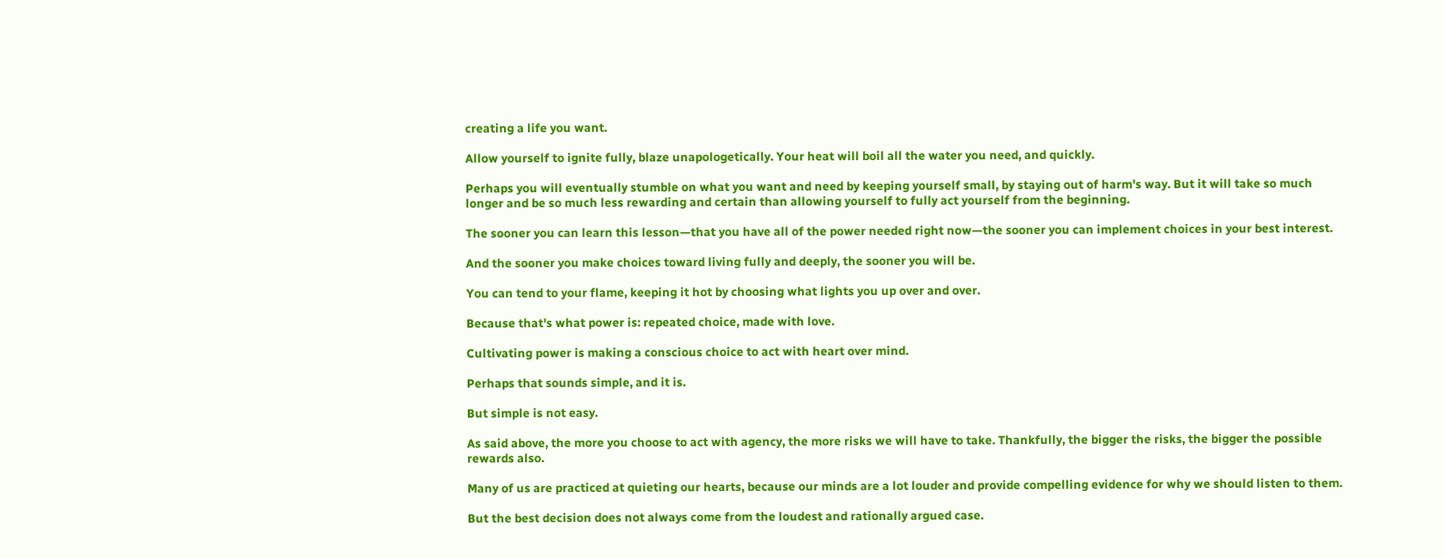creating a life you want.

Allow yourself to ignite fully, blaze unapologetically. Your heat will boil all the water you need, and quickly.

Perhaps you will eventually stumble on what you want and need by keeping yourself small, by staying out of harm's way. But it will take so much longer and be so much less rewarding and certain than allowing yourself to fully act yourself from the beginning.

The sooner you can learn this lesson—that you have all of the power needed right now—the sooner you can implement choices in your best interest.

And the sooner you make choices toward living fully and deeply, the sooner you will be.

You can tend to your flame, keeping it hot by choosing what lights you up over and over.

Because that's what power is: repeated choice, made with love.

Cultivating power is making a conscious choice to act with heart over mind.

Perhaps that sounds simple, and it is.

But simple is not easy.

As said above, the more you choose to act with agency, the more risks we will have to take. Thankfully, the bigger the risks, the bigger the possible rewards also.

Many of us are practiced at quieting our hearts, because our minds are a lot louder and provide compelling evidence for why we should listen to them.

But the best decision does not always come from the loudest and rationally argued case.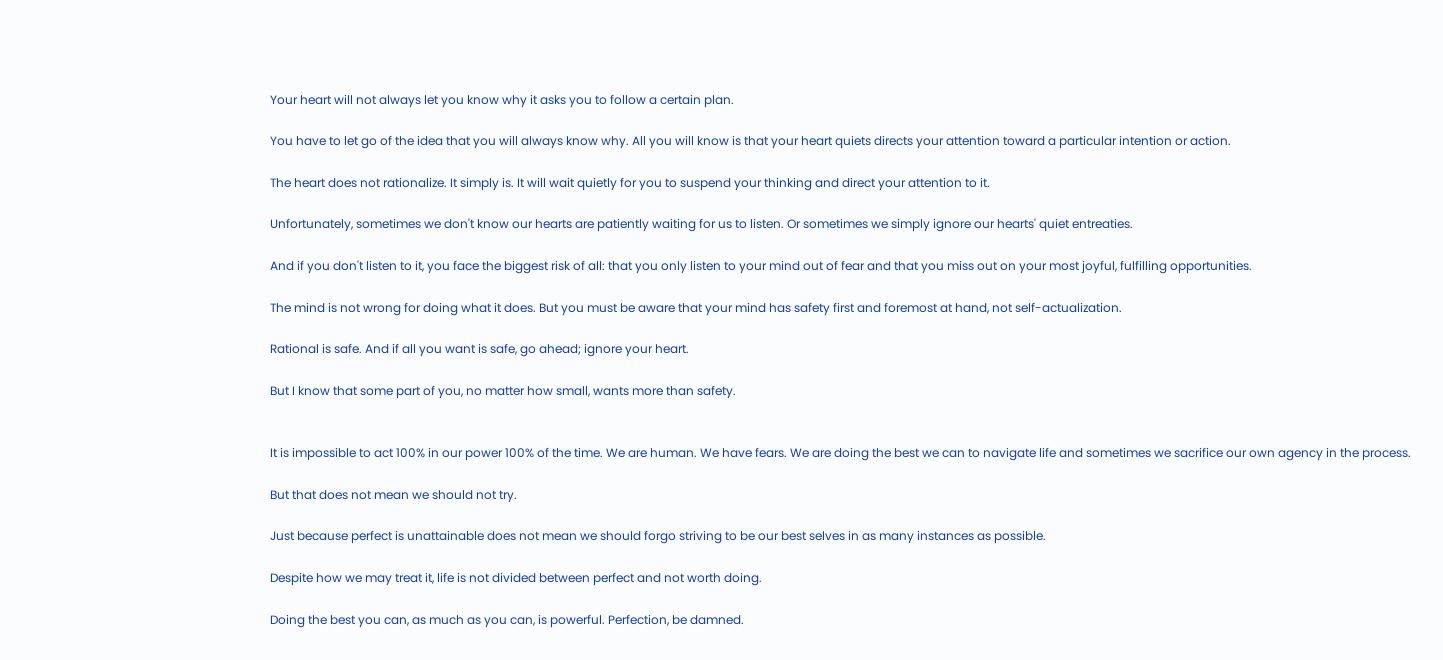Your heart will not always let you know why it asks you to follow a certain plan.

You have to let go of the idea that you will always know why. All you will know is that your heart quiets directs your attention toward a particular intention or action.

The heart does not rationalize. It simply is. It will wait quietly for you to suspend your thinking and direct your attention to it.

Unfortunately, sometimes we don't know our hearts are patiently waiting for us to listen. Or sometimes we simply ignore our hearts' quiet entreaties.

And if you don't listen to it, you face the biggest risk of all: that you only listen to your mind out of fear and that you miss out on your most joyful, fulfilling opportunities.

The mind is not wrong for doing what it does. But you must be aware that your mind has safety first and foremost at hand, not self-actualization.

Rational is safe. And if all you want is safe, go ahead; ignore your heart.

But I know that some part of you, no matter how small, wants more than safety.


It is impossible to act 100% in our power 100% of the time. We are human. We have fears. We are doing the best we can to navigate life and sometimes we sacrifice our own agency in the process.

But that does not mean we should not try.

Just because perfect is unattainable does not mean we should forgo striving to be our best selves in as many instances as possible.

Despite how we may treat it, life is not divided between perfect and not worth doing.

Doing the best you can, as much as you can, is powerful. Perfection, be damned.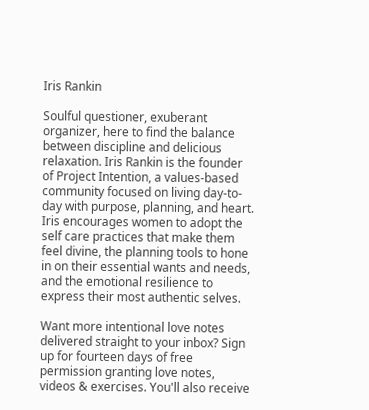Iris Rankin

Soulful questioner, exuberant organizer, here to find the balance between discipline and delicious relaxation. Iris Rankin is the founder of Project Intention, a values-based community focused on living day-to-day with purpose, planning, and heart. Iris encourages women to adopt the self care practices that make them feel divine, the planning tools to hone in on their essential wants and needs, and the emotional resilience to express their most authentic selves.

Want more intentional love notes delivered straight to your inbox? Sign up for fourteen days of free permission granting love notes, videos & exercises. You'll also receive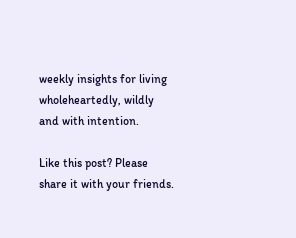weekly insights for living wholeheartedly, wildly and with intention.

Like this post? Please share it with your friends.